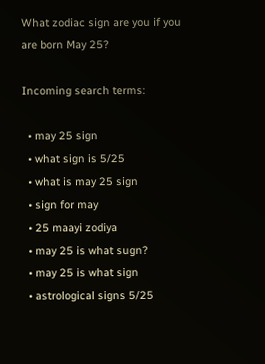What zodiac sign are you if you are born May 25?

Incoming search terms:

  • may 25 sign
  • what sign is 5/25
  • what is may 25 sign
  • sign for may
  • 25 maayi zodiya
  • may 25 is what sugn?
  • may 25 is what sign
  • astrological signs 5/25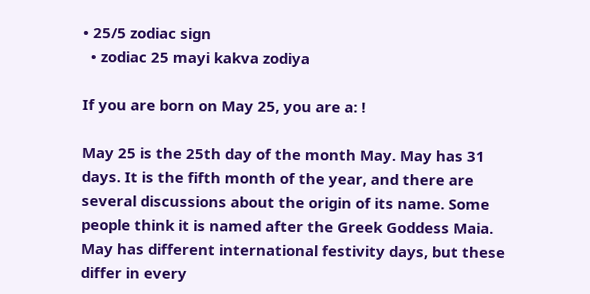• 25/5 zodiac sign
  • zodiac 25 mayi kakva zodiya

If you are born on May 25, you are a: !

May 25 is the 25th day of the month May. May has 31 days. It is the fifth month of the year, and there are several discussions about the origin of its name. Some people think it is named after the Greek Goddess Maia. May has different international festivity days, but these differ in every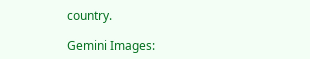country.

Gemini Images: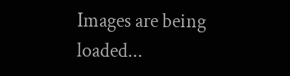Images are being loaded...